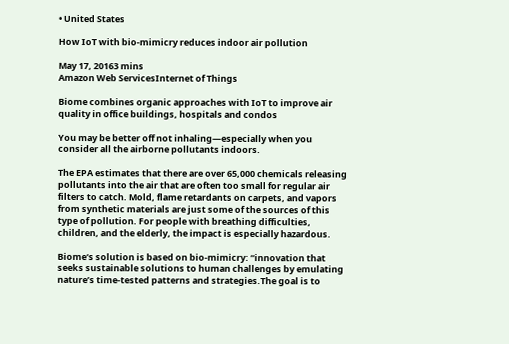• United States

How IoT with bio-mimicry reduces indoor air pollution

May 17, 20163 mins
Amazon Web ServicesInternet of Things

Biome combines organic approaches with IoT to improve air quality in office buildings, hospitals and condos

You may be better off not inhaling—especially when you consider all the airborne pollutants indoors.

The EPA estimates that there are over 65,000 chemicals releasing pollutants into the air that are often too small for regular air filters to catch. Mold, flame retardants on carpets, and vapors from synthetic materials are just some of the sources of this type of pollution. For people with breathing difficulties, children, and the elderly, the impact is especially hazardous.

Biome‘s solution is based on bio-mimicry: “innovation that seeks sustainable solutions to human challenges by emulating nature’s time-tested patterns and strategies.The goal is to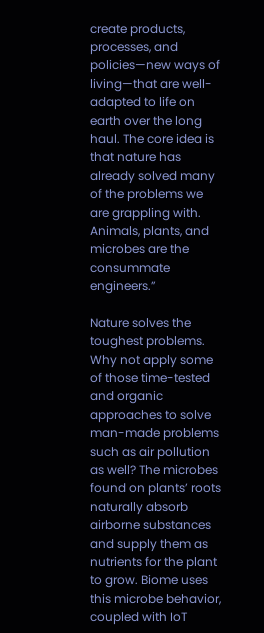create products, processes, and policies—new ways of living—that are well-adapted to life on earth over the long haul. The core idea is that nature has already solved many of the problems we are grappling with. Animals, plants, and microbes are the consummate engineers.”

Nature solves the toughest problems. Why not apply some of those time-tested and organic approaches to solve man-made problems such as air pollution as well? The microbes found on plants’ roots naturally absorb airborne substances and supply them as nutrients for the plant to grow. Biome uses this microbe behavior, coupled with IoT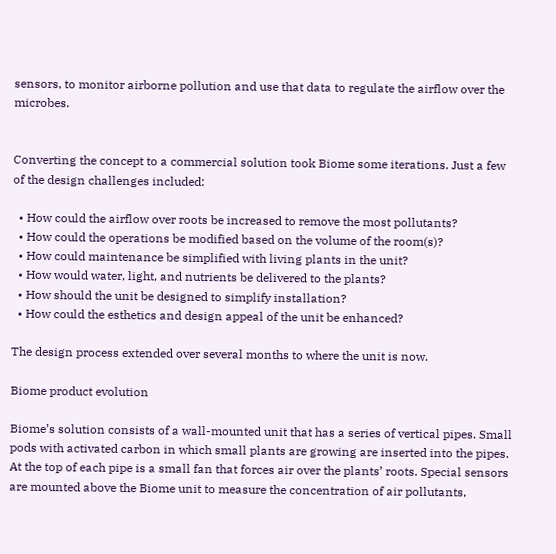sensors, to monitor airborne pollution and use that data to regulate the airflow over the microbes.


Converting the concept to a commercial solution took Biome some iterations. Just a few of the design challenges included:

  • How could the airflow over roots be increased to remove the most pollutants?
  • How could the operations be modified based on the volume of the room(s)?
  • How could maintenance be simplified with living plants in the unit?
  • How would water, light, and nutrients be delivered to the plants?
  • How should the unit be designed to simplify installation?
  • How could the esthetics and design appeal of the unit be enhanced?

The design process extended over several months to where the unit is now.

Biome product evolution

Biome’s solution consists of a wall-mounted unit that has a series of vertical pipes. Small pods with activated carbon in which small plants are growing are inserted into the pipes. At the top of each pipe is a small fan that forces air over the plants’ roots. Special sensors are mounted above the Biome unit to measure the concentration of air pollutants,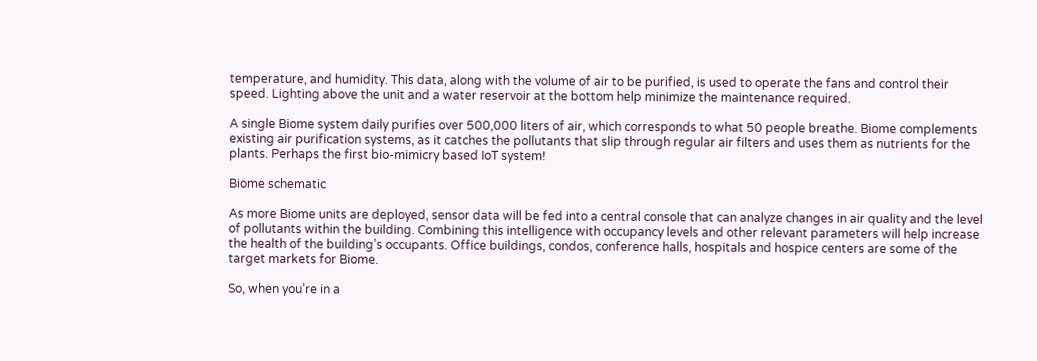temperature, and humidity. This data, along with the volume of air to be purified, is used to operate the fans and control their speed. Lighting above the unit and a water reservoir at the bottom help minimize the maintenance required.

A single Biome system daily purifies over 500,000 liters of air, which corresponds to what 50 people breathe. Biome complements existing air purification systems, as it catches the pollutants that slip through regular air filters and uses them as nutrients for the plants. Perhaps the first bio-mimicry based IoT system!

Biome schematic

As more Biome units are deployed, sensor data will be fed into a central console that can analyze changes in air quality and the level of pollutants within the building. Combining this intelligence with occupancy levels and other relevant parameters will help increase the health of the building’s occupants. Office buildings, condos, conference halls, hospitals and hospice centers are some of the target markets for Biome.

So, when you’re in a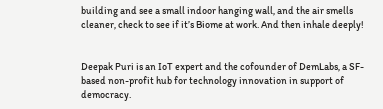building and see a small indoor hanging wall, and the air smells cleaner, check to see if it’s Biome at work. And then inhale deeply!


Deepak Puri is an IoT expert and the cofounder of DemLabs, a SF-based non-profit hub for technology innovation in support of democracy.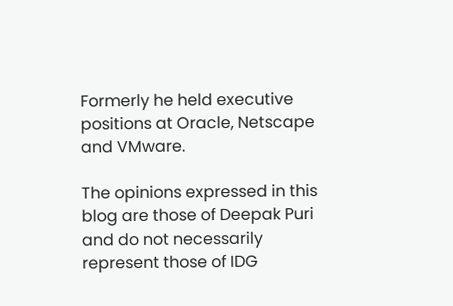Formerly he held executive positions at Oracle, Netscape and VMware.

The opinions expressed in this blog are those of Deepak Puri and do not necessarily represent those of IDG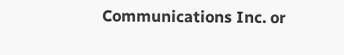Communications Inc. or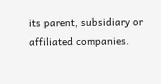its parent, subsidiary or affiliated companies.